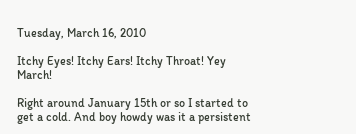Tuesday, March 16, 2010

Itchy Eyes! Itchy Ears! Itchy Throat! Yey March!

Right around January 15th or so I started to get a cold. And boy howdy was it a persistent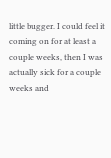little bugger. I could feel it coming on for at least a couple weeks, then I was actually sick for a couple weeks and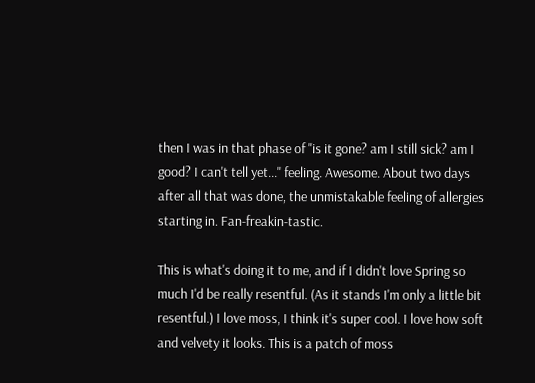then I was in that phase of "is it gone? am I still sick? am I good? I can't tell yet..." feeling. Awesome. About two days after all that was done, the unmistakable feeling of allergies starting in. Fan-freakin-tastic.

This is what's doing it to me, and if I didn't love Spring so much I'd be really resentful. (As it stands I'm only a little bit resentful.) I love moss, I think it's super cool. I love how soft and velvety it looks. This is a patch of moss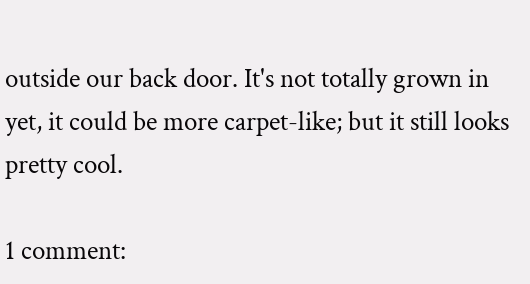outside our back door. It's not totally grown in yet, it could be more carpet-like; but it still looks pretty cool.

1 comment: